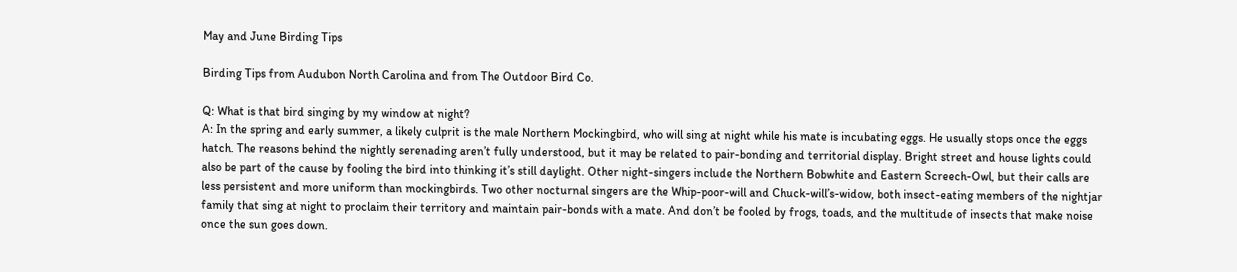May and June Birding Tips

Birding Tips from Audubon North Carolina and from The Outdoor Bird Co.

Q: What is that bird singing by my window at night?
A: In the spring and early summer, a likely culprit is the male Northern Mockingbird, who will sing at night while his mate is incubating eggs. He usually stops once the eggs hatch. The reasons behind the nightly serenading aren’t fully understood, but it may be related to pair-bonding and territorial display. Bright street and house lights could also be part of the cause by fooling the bird into thinking it’s still daylight. Other night-singers include the Northern Bobwhite and Eastern Screech-Owl, but their calls are less persistent and more uniform than mockingbirds. Two other nocturnal singers are the Whip-poor-will and Chuck-will’s-widow, both insect-eating members of the nightjar family that sing at night to proclaim their territory and maintain pair-bonds with a mate. And don’t be fooled by frogs, toads, and the multitude of insects that make noise once the sun goes down.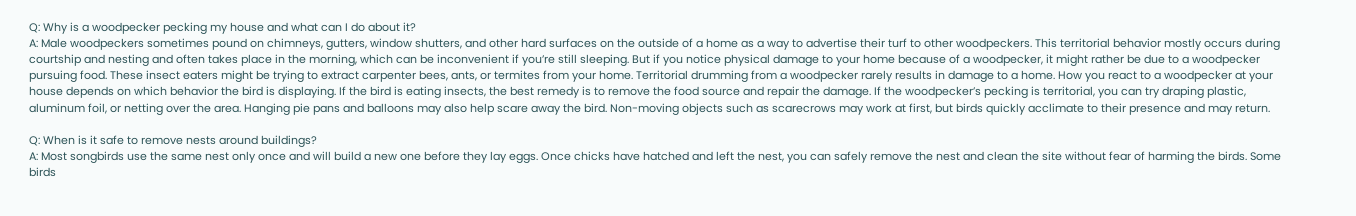Q: Why is a woodpecker pecking my house and what can I do about it?
A: Male woodpeckers sometimes pound on chimneys, gutters, window shutters, and other hard surfaces on the outside of a home as a way to advertise their turf to other woodpeckers. This territorial behavior mostly occurs during courtship and nesting and often takes place in the morning, which can be inconvenient if you’re still sleeping. But if you notice physical damage to your home because of a woodpecker, it might rather be due to a woodpecker pursuing food. These insect eaters might be trying to extract carpenter bees, ants, or termites from your home. Territorial drumming from a woodpecker rarely results in damage to a home. How you react to a woodpecker at your house depends on which behavior the bird is displaying. If the bird is eating insects, the best remedy is to remove the food source and repair the damage. If the woodpecker’s pecking is territorial, you can try draping plastic, aluminum foil, or netting over the area. Hanging pie pans and balloons may also help scare away the bird. Non-moving objects such as scarecrows may work at first, but birds quickly acclimate to their presence and may return.

Q: When is it safe to remove nests around buildings?
A: Most songbirds use the same nest only once and will build a new one before they lay eggs. Once chicks have hatched and left the nest, you can safely remove the nest and clean the site without fear of harming the birds. Some birds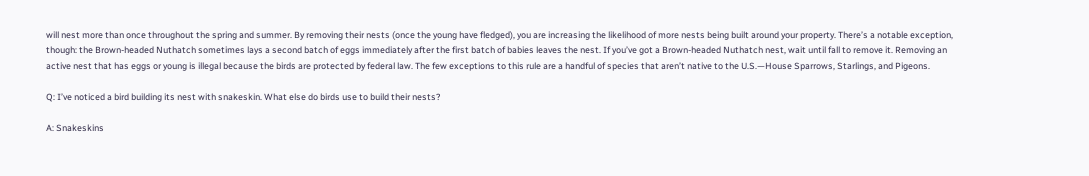will nest more than once throughout the spring and summer. By removing their nests (once the young have fledged), you are increasing the likelihood of more nests being built around your property. There’s a notable exception, though: the Brown-headed Nuthatch sometimes lays a second batch of eggs immediately after the first batch of babies leaves the nest. If you’ve got a Brown-headed Nuthatch nest, wait until fall to remove it. Removing an active nest that has eggs or young is illegal because the birds are protected by federal law. The few exceptions to this rule are a handful of species that aren’t native to the U.S.—House Sparrows, Starlings, and Pigeons.

Q: I’ve noticed a bird building its nest with snakeskin. What else do birds use to build their nests?

A: Snakeskins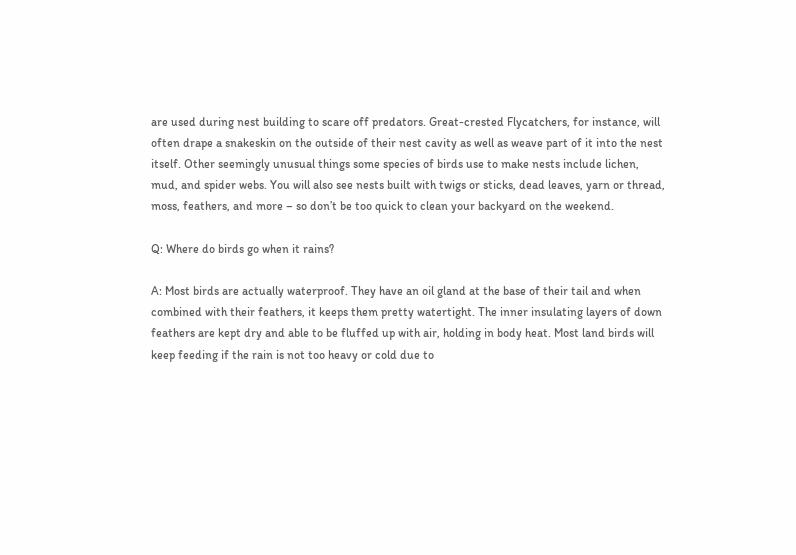are used during nest building to scare off predators. Great-crested Flycatchers, for instance, will often drape a snakeskin on the outside of their nest cavity as well as weave part of it into the nest itself. Other seemingly unusual things some species of birds use to make nests include lichen, mud, and spider webs. You will also see nests built with twigs or sticks, dead leaves, yarn or thread, moss, feathers, and more – so don’t be too quick to clean your backyard on the weekend.

Q: Where do birds go when it rains?

A: Most birds are actually waterproof. They have an oil gland at the base of their tail and when combined with their feathers, it keeps them pretty watertight. The inner insulating layers of down feathers are kept dry and able to be fluffed up with air, holding in body heat. Most land birds will keep feeding if the rain is not too heavy or cold due to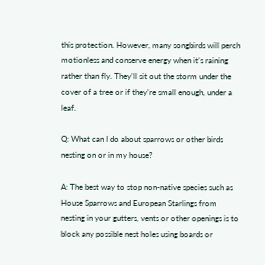this protection. However, many songbirds will perch motionless and conserve energy when it’s raining rather than fly. They’ll sit out the storm under the cover of a tree or if they’re small enough, under a leaf.

Q: What can I do about sparrows or other birds nesting on or in my house?

A: The best way to stop non-native species such as House Sparrows and European Starlings from nesting in your gutters, vents or other openings is to block any possible nest holes using boards or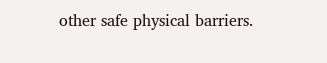other safe physical barriers.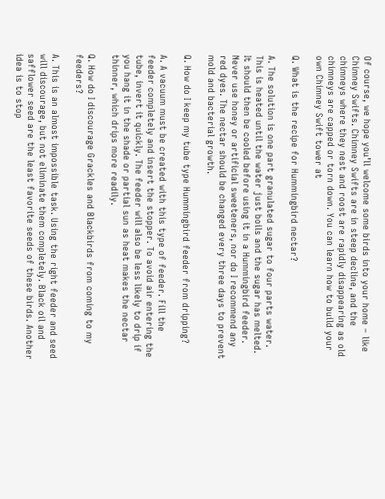Of course, we hope you’ll welcome some birds into your home – like Chimney Swifts. Chimney Swifts are in steep decline, and the chimneys where they nest and roost are rapidly disappearing as old chimneys are capped or torn down. You can learn how to build your own Chimney Swift tower at

Q. What is the recipe for Hummingbird nectar?

A. The solution is one part granulated sugar to four parts water. This is heated until the water just boils and the sugar has melted. It should then be cooled before using it in a Hummingbird feeder. Never use honey or artificial sweeteners, nor do I recommend any red dyes. The nectar should be changed every three days to prevent mold and bacterial growth.

Q. How do I keep my tube type Hummingbird feeder from dripping?

A. A vacuum must be created with this type of feeder. Fill the feeder completely and insert the stopper. To avoid air entering the tube, invert it quickly. The feeder will also be less likely to drip if you hang it in the shade or partial sun as heat makes the nectar thinner, which drips more readily.

Q. How do I discourage Grackles and Blackbirds from coming to my feeders?

A. This is an almost impossible task. Using the right feeder and seed will discourage, but not eliminate them completely. Black oil and safflower seed are the least favorite seeds of these birds. Another idea is to stop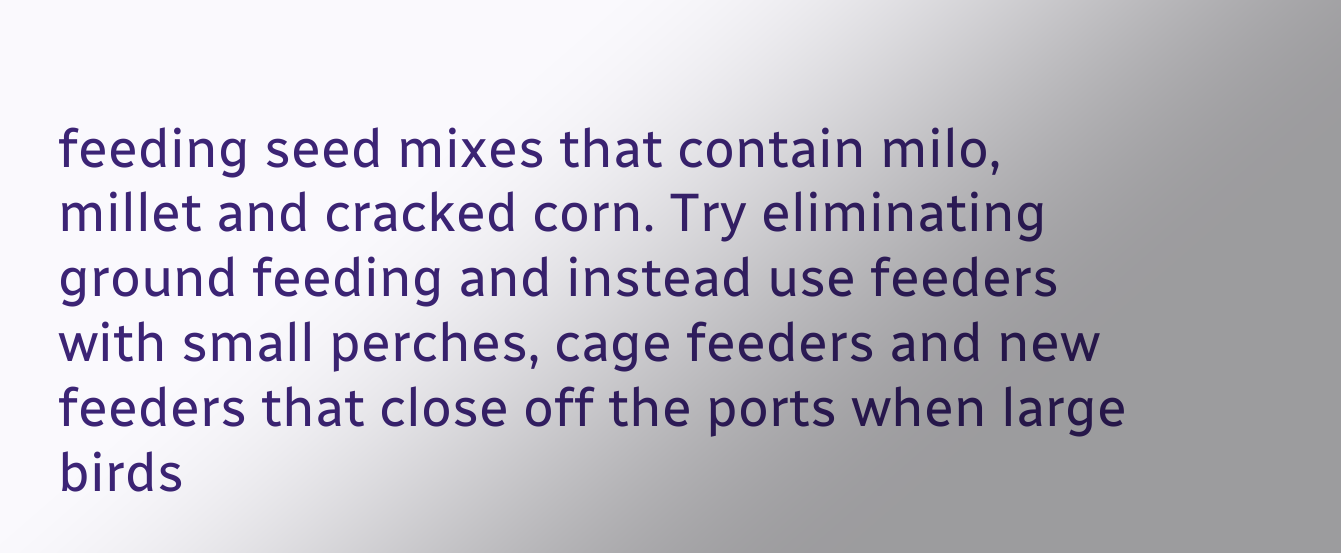feeding seed mixes that contain milo, millet and cracked corn. Try eliminating ground feeding and instead use feeders with small perches, cage feeders and new feeders that close off the ports when large birds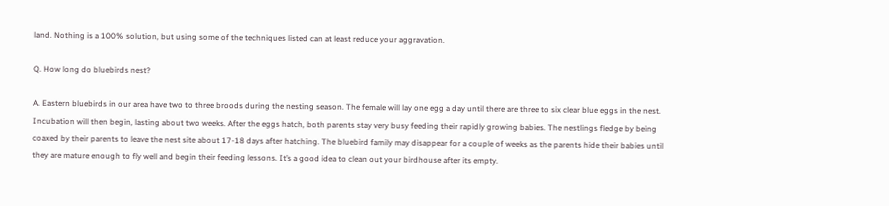land. Nothing is a 100% solution, but using some of the techniques listed can at least reduce your aggravation.

Q. How long do bluebirds nest?

A. Eastern bluebirds in our area have two to three broods during the nesting season. The female will lay one egg a day until there are three to six clear blue eggs in the nest. Incubation will then begin, lasting about two weeks. After the eggs hatch, both parents stay very busy feeding their rapidly growing babies. The nestlings fledge by being coaxed by their parents to leave the nest site about 17-18 days after hatching. The bluebird family may disappear for a couple of weeks as the parents hide their babies until they are mature enough to fly well and begin their feeding lessons. It’s a good idea to clean out your birdhouse after its empty.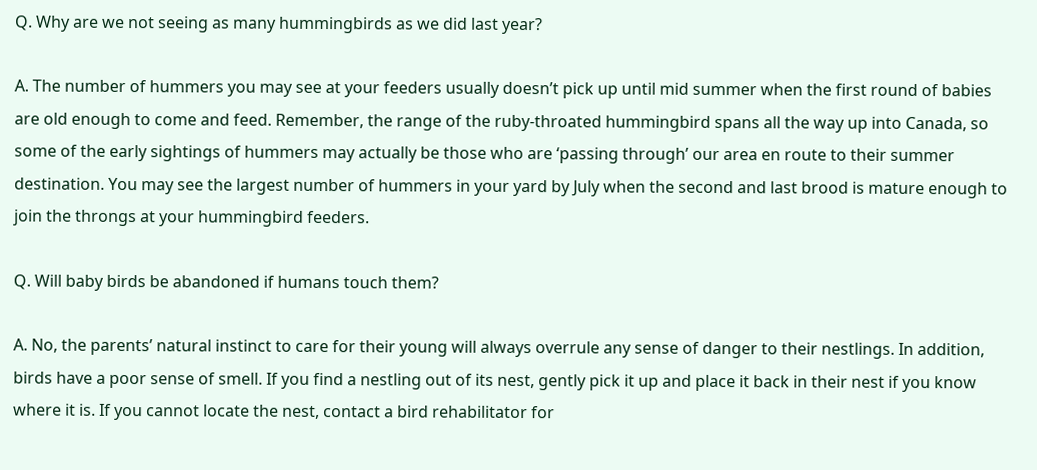Q. Why are we not seeing as many hummingbirds as we did last year?

A. The number of hummers you may see at your feeders usually doesn’t pick up until mid summer when the first round of babies are old enough to come and feed. Remember, the range of the ruby-throated hummingbird spans all the way up into Canada, so some of the early sightings of hummers may actually be those who are ‘passing through’ our area en route to their summer destination. You may see the largest number of hummers in your yard by July when the second and last brood is mature enough to join the throngs at your hummingbird feeders.

Q. Will baby birds be abandoned if humans touch them?

A. No, the parents’ natural instinct to care for their young will always overrule any sense of danger to their nestlings. In addition, birds have a poor sense of smell. If you find a nestling out of its nest, gently pick it up and place it back in their nest if you know where it is. If you cannot locate the nest, contact a bird rehabilitator for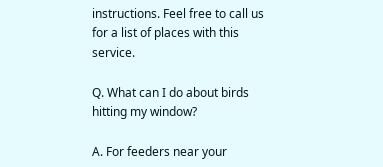instructions. Feel free to call us for a list of places with this service.

Q. What can I do about birds hitting my window?

A. For feeders near your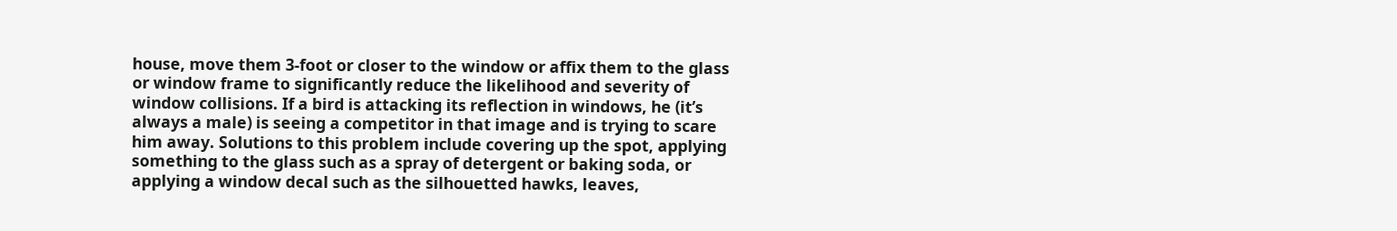house, move them 3-foot or closer to the window or affix them to the glass or window frame to significantly reduce the likelihood and severity of window collisions. If a bird is attacking its reflection in windows, he (it’s always a male) is seeing a competitor in that image and is trying to scare him away. Solutions to this problem include covering up the spot, applying something to the glass such as a spray of detergent or baking soda, or applying a window decal such as the silhouetted hawks, leaves,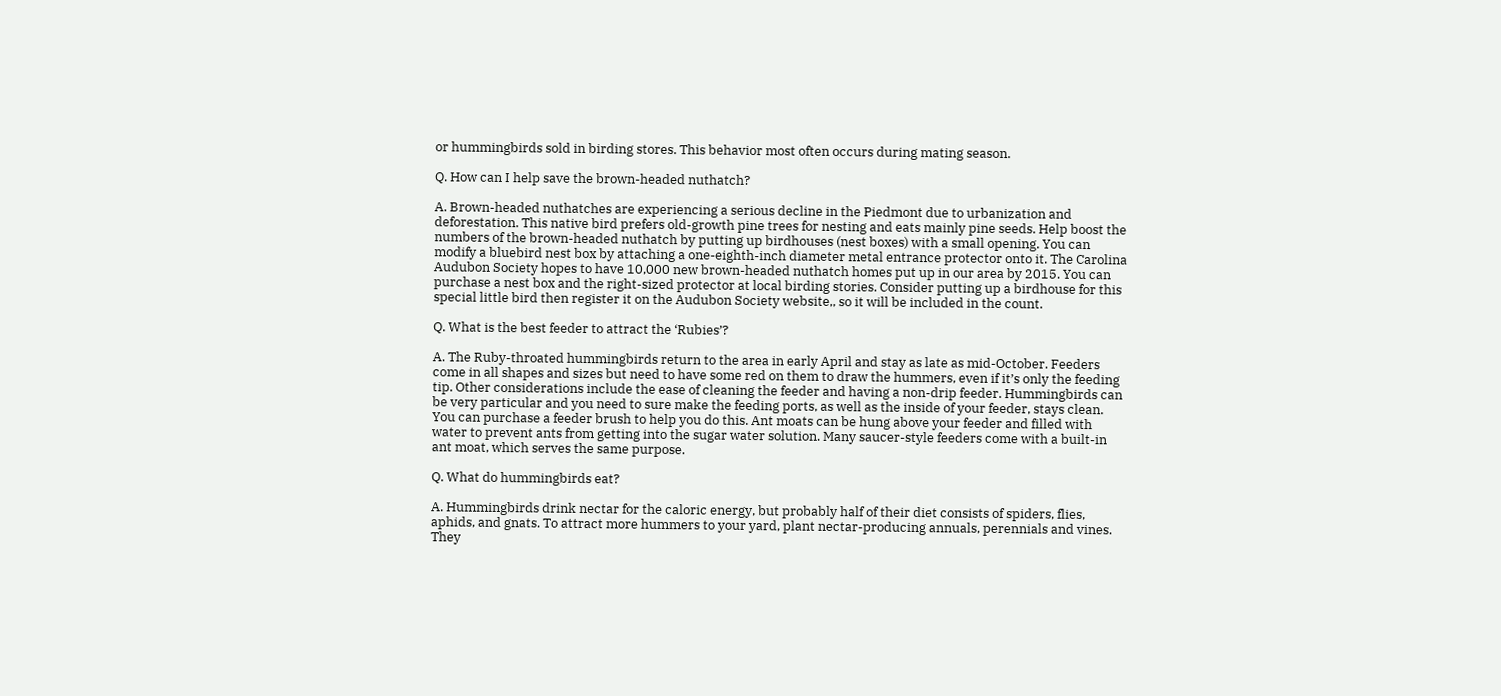or hummingbirds sold in birding stores. This behavior most often occurs during mating season.

Q. How can I help save the brown-headed nuthatch?

A. Brown-headed nuthatches are experiencing a serious decline in the Piedmont due to urbanization and deforestation. This native bird prefers old-growth pine trees for nesting and eats mainly pine seeds. Help boost the numbers of the brown-headed nuthatch by putting up birdhouses (nest boxes) with a small opening. You can modify a bluebird nest box by attaching a one-eighth-inch diameter metal entrance protector onto it. The Carolina Audubon Society hopes to have 10,000 new brown-headed nuthatch homes put up in our area by 2015. You can purchase a nest box and the right-sized protector at local birding stories. Consider putting up a birdhouse for this special little bird then register it on the Audubon Society website,, so it will be included in the count.

Q. What is the best feeder to attract the ‘Rubies’?

A. The Ruby-throated hummingbirds return to the area in early April and stay as late as mid-October. Feeders come in all shapes and sizes but need to have some red on them to draw the hummers, even if it’s only the feeding tip. Other considerations include the ease of cleaning the feeder and having a non-drip feeder. Hummingbirds can be very particular and you need to sure make the feeding ports, as well as the inside of your feeder, stays clean. You can purchase a feeder brush to help you do this. Ant moats can be hung above your feeder and filled with water to prevent ants from getting into the sugar water solution. Many saucer-style feeders come with a built-in ant moat, which serves the same purpose.

Q. What do hummingbirds eat?

A. Hummingbirds drink nectar for the caloric energy, but probably half of their diet consists of spiders, flies, aphids, and gnats. To attract more hummers to your yard, plant nectar-producing annuals, perennials and vines. They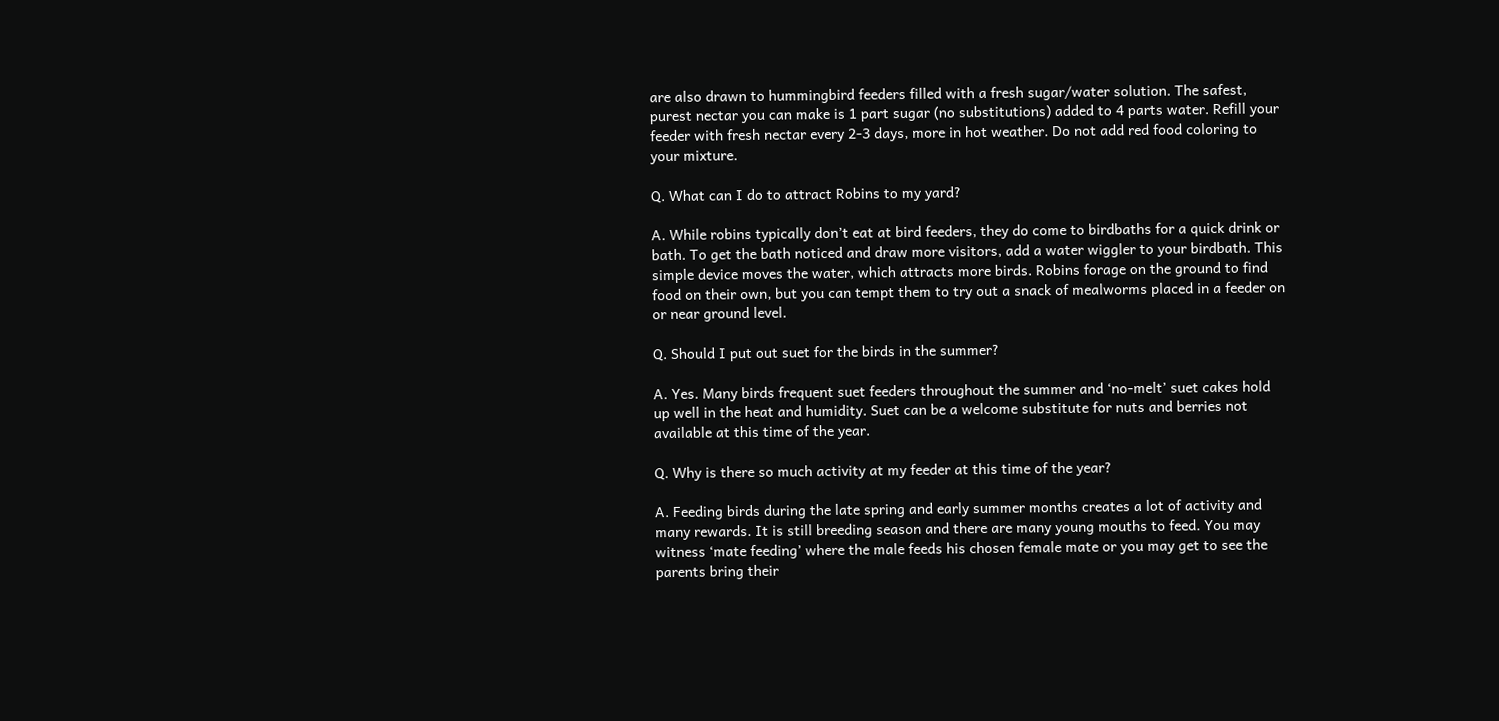are also drawn to hummingbird feeders filled with a fresh sugar/water solution. The safest, purest nectar you can make is 1 part sugar (no substitutions) added to 4 parts water. Refill your feeder with fresh nectar every 2-3 days, more in hot weather. Do not add red food coloring to your mixture.

Q. What can I do to attract Robins to my yard?

A. While robins typically don’t eat at bird feeders, they do come to birdbaths for a quick drink or bath. To get the bath noticed and draw more visitors, add a water wiggler to your birdbath. This simple device moves the water, which attracts more birds. Robins forage on the ground to find food on their own, but you can tempt them to try out a snack of mealworms placed in a feeder on or near ground level.

Q. Should I put out suet for the birds in the summer?

A. Yes. Many birds frequent suet feeders throughout the summer and ‘no-melt’ suet cakes hold up well in the heat and humidity. Suet can be a welcome substitute for nuts and berries not available at this time of the year.

Q. Why is there so much activity at my feeder at this time of the year?

A. Feeding birds during the late spring and early summer months creates a lot of activity and many rewards. It is still breeding season and there are many young mouths to feed. You may witness ‘mate feeding’ where the male feeds his chosen female mate or you may get to see the parents bring their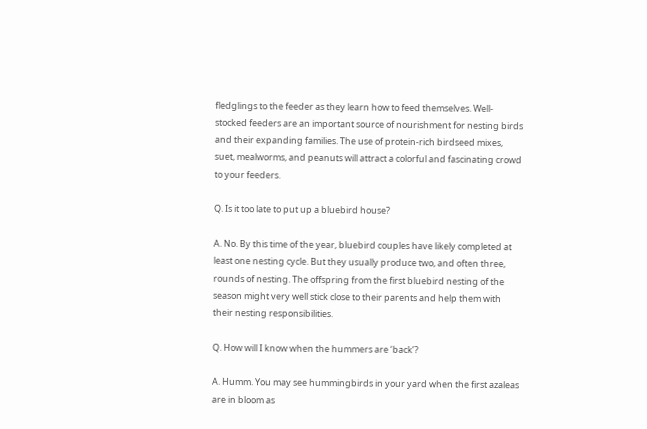fledglings to the feeder as they learn how to feed themselves. Well-stocked feeders are an important source of nourishment for nesting birds and their expanding families. The use of protein-rich birdseed mixes, suet, mealworms, and peanuts will attract a colorful and fascinating crowd to your feeders.

Q. Is it too late to put up a bluebird house?

A. No. By this time of the year, bluebird couples have likely completed at least one nesting cycle. But they usually produce two, and often three, rounds of nesting. The offspring from the first bluebird nesting of the season might very well stick close to their parents and help them with their nesting responsibilities.

Q. How will I know when the hummers are ‘back’?

A. Humm. You may see hummingbirds in your yard when the first azaleas are in bloom as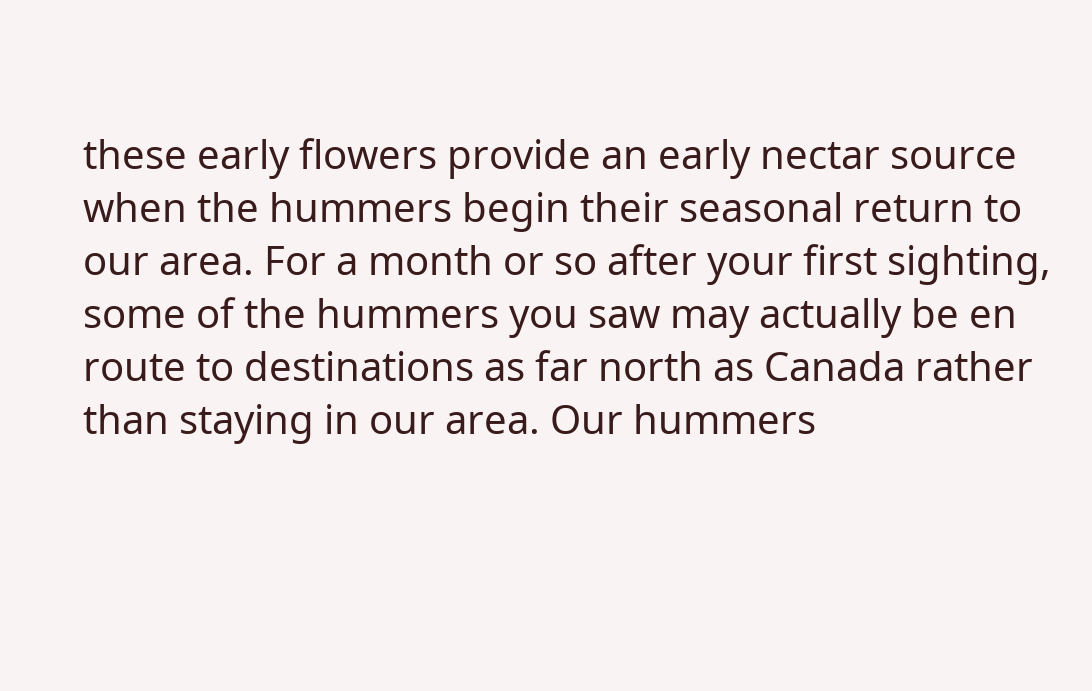these early flowers provide an early nectar source when the hummers begin their seasonal return to our area. For a month or so after your first sighting, some of the hummers you saw may actually be en route to destinations as far north as Canada rather than staying in our area. Our hummers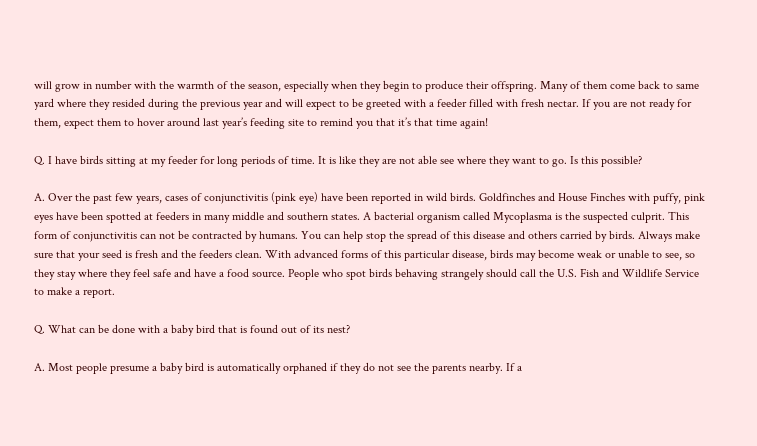will grow in number with the warmth of the season, especially when they begin to produce their offspring. Many of them come back to same yard where they resided during the previous year and will expect to be greeted with a feeder filled with fresh nectar. If you are not ready for them, expect them to hover around last year’s feeding site to remind you that it’s that time again!

Q. I have birds sitting at my feeder for long periods of time. It is like they are not able see where they want to go. Is this possible?

A. Over the past few years, cases of conjunctivitis (pink eye) have been reported in wild birds. Goldfinches and House Finches with puffy, pink eyes have been spotted at feeders in many middle and southern states. A bacterial organism called Mycoplasma is the suspected culprit. This form of conjunctivitis can not be contracted by humans. You can help stop the spread of this disease and others carried by birds. Always make sure that your seed is fresh and the feeders clean. With advanced forms of this particular disease, birds may become weak or unable to see, so they stay where they feel safe and have a food source. People who spot birds behaving strangely should call the U.S. Fish and Wildlife Service to make a report.

Q. What can be done with a baby bird that is found out of its nest?

A. Most people presume a baby bird is automatically orphaned if they do not see the parents nearby. If a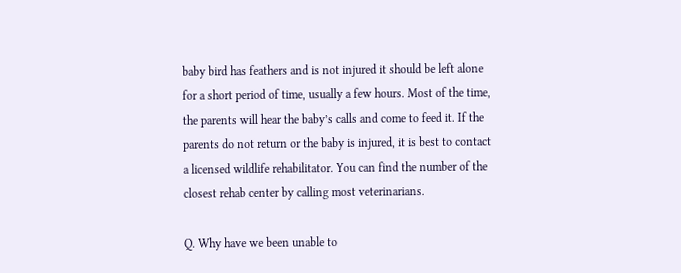baby bird has feathers and is not injured it should be left alone for a short period of time, usually a few hours. Most of the time, the parents will hear the baby’s calls and come to feed it. If the parents do not return or the baby is injured, it is best to contact a licensed wildlife rehabilitator. You can find the number of the closest rehab center by calling most veterinarians.

Q. Why have we been unable to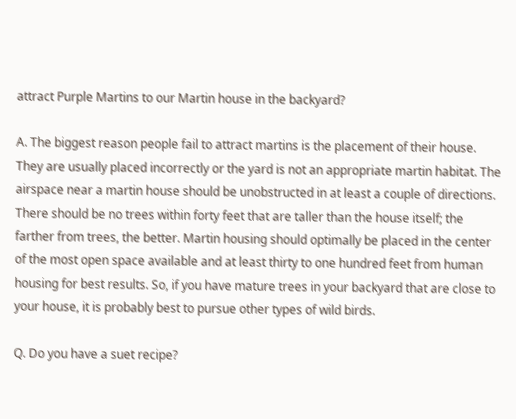attract Purple Martins to our Martin house in the backyard?

A. The biggest reason people fail to attract martins is the placement of their house. They are usually placed incorrectly or the yard is not an appropriate martin habitat. The airspace near a martin house should be unobstructed in at least a couple of directions. There should be no trees within forty feet that are taller than the house itself; the farther from trees, the better. Martin housing should optimally be placed in the center of the most open space available and at least thirty to one hundred feet from human housing for best results. So, if you have mature trees in your backyard that are close to your house, it is probably best to pursue other types of wild birds.

Q. Do you have a suet recipe?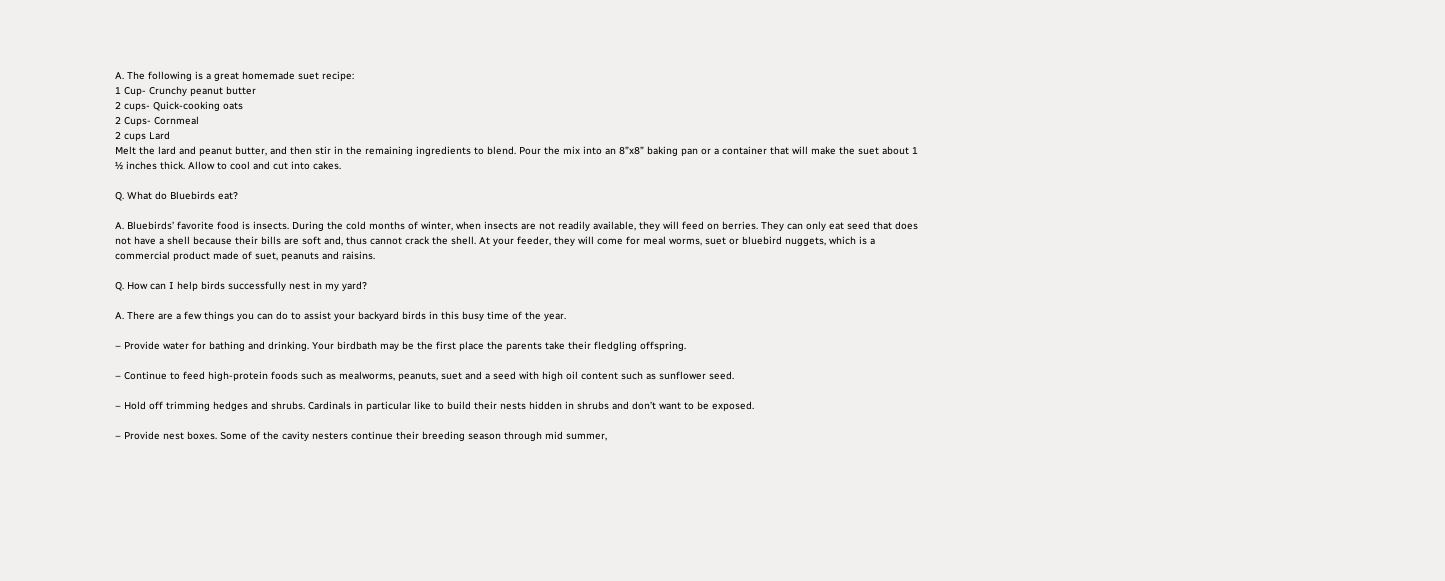A. The following is a great homemade suet recipe:
1 Cup- Crunchy peanut butter
2 cups- Quick-cooking oats
2 Cups- Cornmeal
2 cups Lard
Melt the lard and peanut butter, and then stir in the remaining ingredients to blend. Pour the mix into an 8”x8” baking pan or a container that will make the suet about 1 ½ inches thick. Allow to cool and cut into cakes.

Q. What do Bluebirds eat?

A. Bluebirds’ favorite food is insects. During the cold months of winter, when insects are not readily available, they will feed on berries. They can only eat seed that does not have a shell because their bills are soft and, thus cannot crack the shell. At your feeder, they will come for meal worms, suet or bluebird nuggets, which is a commercial product made of suet, peanuts and raisins.

Q. How can I help birds successfully nest in my yard?

A. There are a few things you can do to assist your backyard birds in this busy time of the year.

– Provide water for bathing and drinking. Your birdbath may be the first place the parents take their fledgling offspring.

– Continue to feed high-protein foods such as mealworms, peanuts, suet and a seed with high oil content such as sunflower seed.

– Hold off trimming hedges and shrubs. Cardinals in particular like to build their nests hidden in shrubs and don’t want to be exposed.

– Provide nest boxes. Some of the cavity nesters continue their breeding season through mid summer,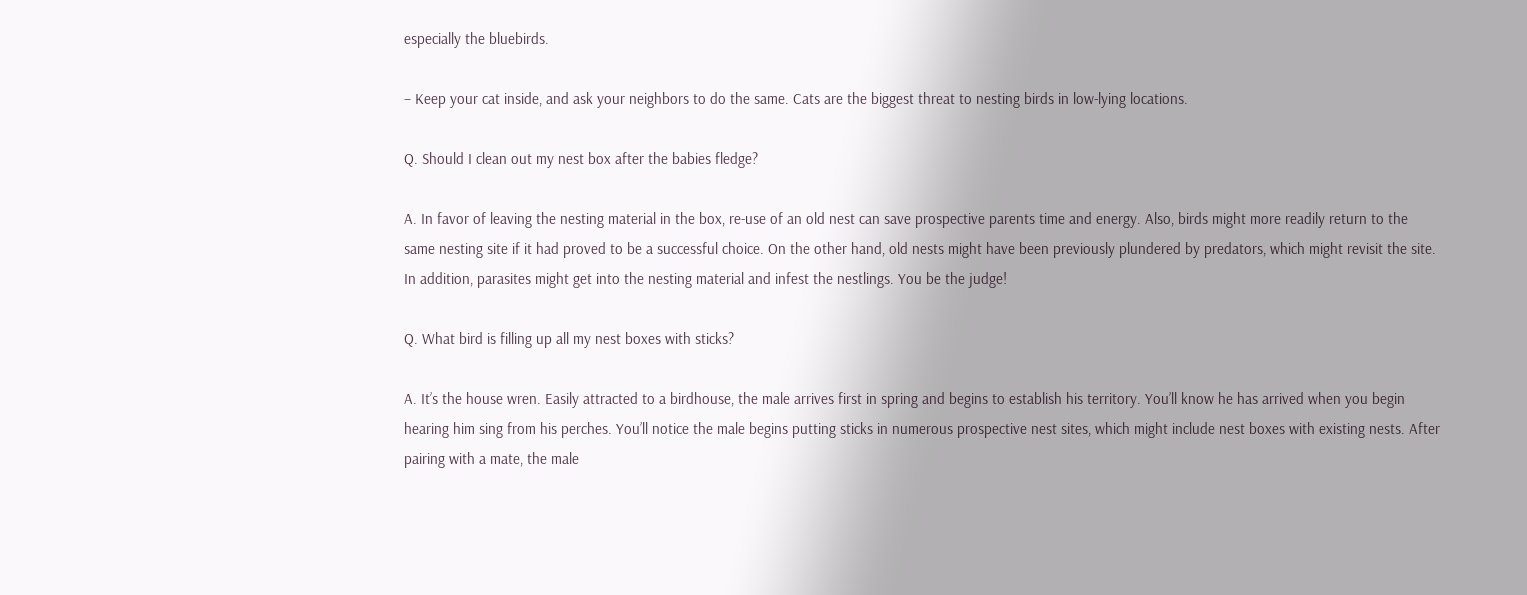especially the bluebirds.

– Keep your cat inside, and ask your neighbors to do the same. Cats are the biggest threat to nesting birds in low-lying locations.

Q. Should I clean out my nest box after the babies fledge?

A. In favor of leaving the nesting material in the box, re-use of an old nest can save prospective parents time and energy. Also, birds might more readily return to the same nesting site if it had proved to be a successful choice. On the other hand, old nests might have been previously plundered by predators, which might revisit the site. In addition, parasites might get into the nesting material and infest the nestlings. You be the judge!

Q. What bird is filling up all my nest boxes with sticks?

A. It’s the house wren. Easily attracted to a birdhouse, the male arrives first in spring and begins to establish his territory. You’ll know he has arrived when you begin hearing him sing from his perches. You’ll notice the male begins putting sticks in numerous prospective nest sites, which might include nest boxes with existing nests. After pairing with a mate, the male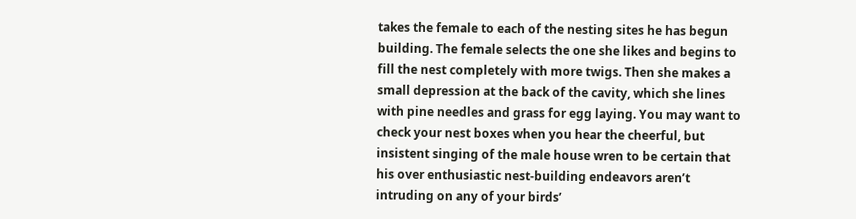takes the female to each of the nesting sites he has begun building. The female selects the one she likes and begins to fill the nest completely with more twigs. Then she makes a small depression at the back of the cavity, which she lines with pine needles and grass for egg laying. You may want to check your nest boxes when you hear the cheerful, but insistent singing of the male house wren to be certain that his over enthusiastic nest-building endeavors aren’t intruding on any of your birds’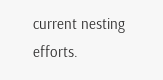current nesting efforts.